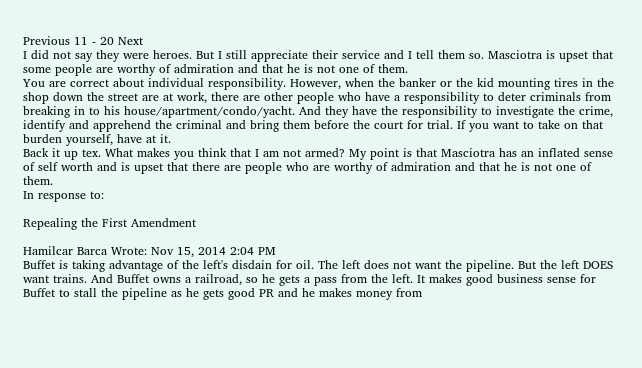Previous 11 - 20 Next
I did not say they were heroes. But I still appreciate their service and I tell them so. Masciotra is upset that some people are worthy of admiration and that he is not one of them.
You are correct about individual responsibility. However, when the banker or the kid mounting tires in the shop down the street are at work, there are other people who have a responsibility to deter criminals from breaking in to his house/apartment/condo/yacht. And they have the responsibility to investigate the crime, identify and apprehend the criminal and bring them before the court for trial. If you want to take on that burden yourself, have at it.
Back it up tex. What makes you think that I am not armed? My point is that Masciotra has an inflated sense of self worth and is upset that there are people who are worthy of admiration and that he is not one of them.
In response to:

Repealing the First Amendment

Hamilcar Barca Wrote: Nov 15, 2014 2:04 PM
Buffet is taking advantage of the left's disdain for oil. The left does not want the pipeline. But the left DOES want trains. And Buffet owns a railroad, so he gets a pass from the left. It makes good business sense for Buffet to stall the pipeline as he gets good PR and he makes money from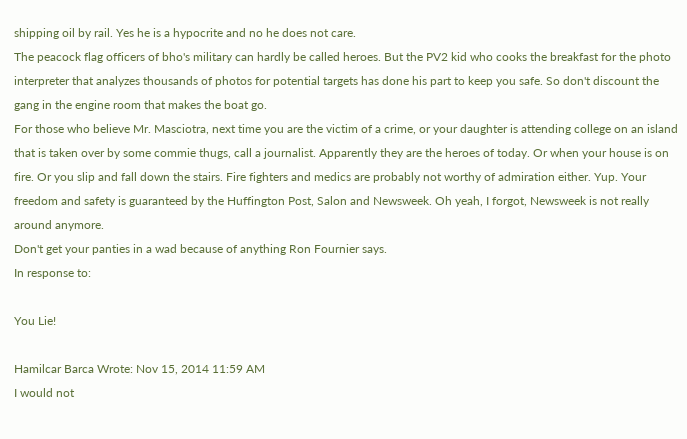shipping oil by rail. Yes he is a hypocrite and no he does not care.
The peacock flag officers of bho's military can hardly be called heroes. But the PV2 kid who cooks the breakfast for the photo interpreter that analyzes thousands of photos for potential targets has done his part to keep you safe. So don't discount the gang in the engine room that makes the boat go.
For those who believe Mr. Masciotra, next time you are the victim of a crime, or your daughter is attending college on an island that is taken over by some commie thugs, call a journalist. Apparently they are the heroes of today. Or when your house is on fire. Or you slip and fall down the stairs. Fire fighters and medics are probably not worthy of admiration either. Yup. Your freedom and safety is guaranteed by the Huffington Post, Salon and Newsweek. Oh yeah, I forgot, Newsweek is not really around anymore.
Don't get your panties in a wad because of anything Ron Fournier says.
In response to:

You Lie!

Hamilcar Barca Wrote: Nov 15, 2014 11:59 AM
I would not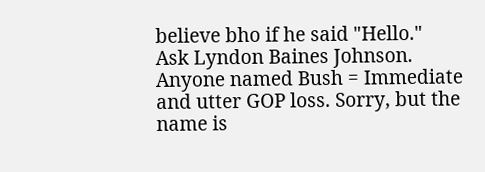believe bho if he said "Hello."
Ask Lyndon Baines Johnson.
Anyone named Bush = Immediate and utter GOP loss. Sorry, but the name is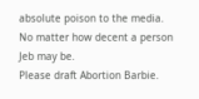absolute poison to the media. No matter how decent a person Jeb may be.
Please draft Abortion Barbie.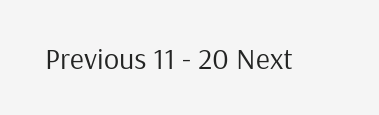Previous 11 - 20 Next